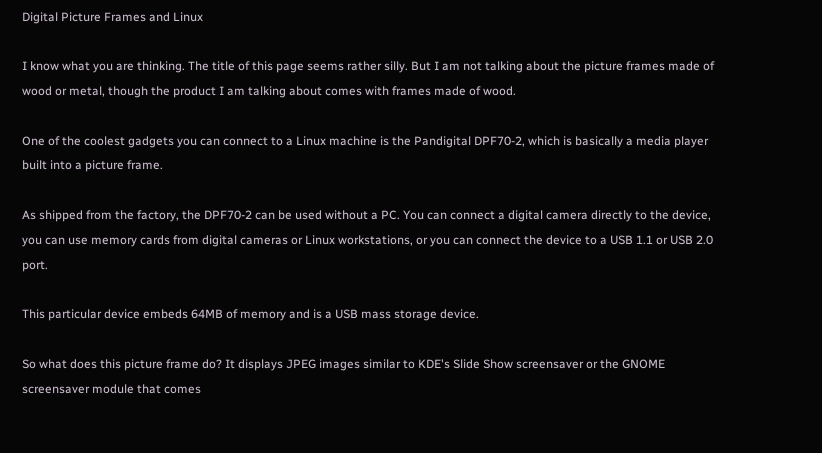Digital Picture Frames and Linux

I know what you are thinking. The title of this page seems rather silly. But I am not talking about the picture frames made of wood or metal, though the product I am talking about comes with frames made of wood.

One of the coolest gadgets you can connect to a Linux machine is the Pandigital DPF70-2, which is basically a media player built into a picture frame.

As shipped from the factory, the DPF70-2 can be used without a PC. You can connect a digital camera directly to the device, you can use memory cards from digital cameras or Linux workstations, or you can connect the device to a USB 1.1 or USB 2.0 port.

This particular device embeds 64MB of memory and is a USB mass storage device.

So what does this picture frame do? It displays JPEG images similar to KDE's Slide Show screensaver or the GNOME screensaver module that comes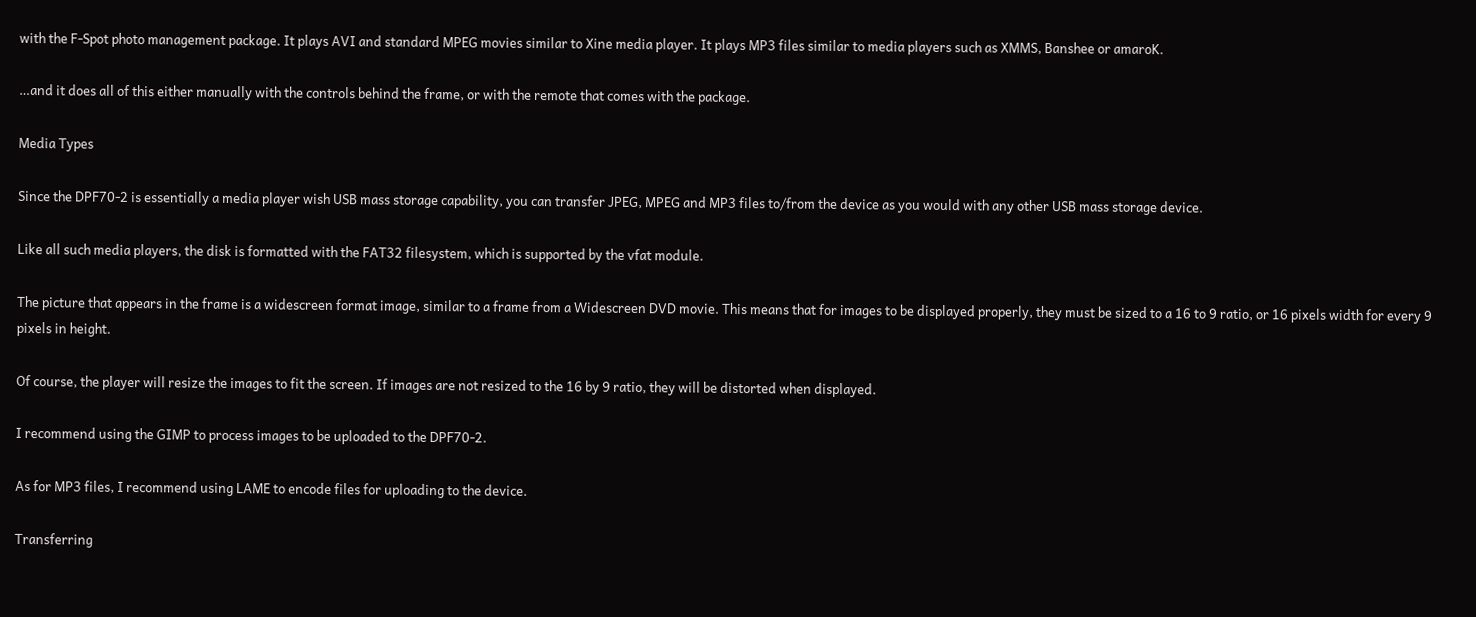with the F-Spot photo management package. It plays AVI and standard MPEG movies similar to Xine media player. It plays MP3 files similar to media players such as XMMS, Banshee or amaroK.

…and it does all of this either manually with the controls behind the frame, or with the remote that comes with the package.

Media Types

Since the DPF70-2 is essentially a media player wish USB mass storage capability, you can transfer JPEG, MPEG and MP3 files to/from the device as you would with any other USB mass storage device.

Like all such media players, the disk is formatted with the FAT32 filesystem, which is supported by the vfat module.

The picture that appears in the frame is a widescreen format image, similar to a frame from a Widescreen DVD movie. This means that for images to be displayed properly, they must be sized to a 16 to 9 ratio, or 16 pixels width for every 9 pixels in height.

Of course, the player will resize the images to fit the screen. If images are not resized to the 16 by 9 ratio, they will be distorted when displayed.

I recommend using the GIMP to process images to be uploaded to the DPF70-2.

As for MP3 files, I recommend using LAME to encode files for uploading to the device.

Transferring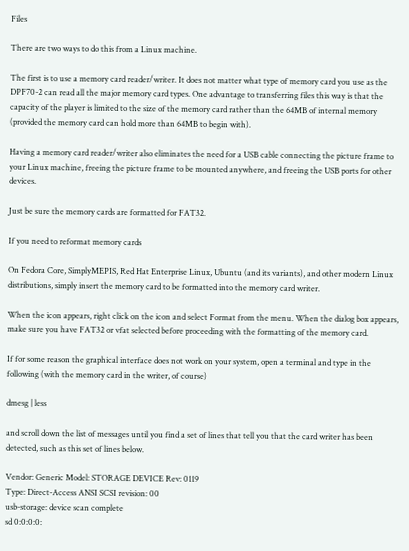Files

There are two ways to do this from a Linux machine.

The first is to use a memory card reader/writer. It does not matter what type of memory card you use as the DPF70-2 can read all the major memory card types. One advantage to transferring files this way is that the capacity of the player is limited to the size of the memory card rather than the 64MB of internal memory (provided the memory card can hold more than 64MB to begin with).

Having a memory card reader/writer also eliminates the need for a USB cable connecting the picture frame to your Linux machine, freeing the picture frame to be mounted anywhere, and freeing the USB ports for other devices.

Just be sure the memory cards are formatted for FAT32.

If you need to reformat memory cards

On Fedora Core, SimplyMEPIS, Red Hat Enterprise Linux, Ubuntu (and its variants), and other modern Linux distributions, simply insert the memory card to be formatted into the memory card writer.

When the icon appears, right click on the icon and select Format from the menu. When the dialog box appears, make sure you have FAT32 or vfat selected before proceeding with the formatting of the memory card.

If for some reason the graphical interface does not work on your system, open a terminal and type in the following (with the memory card in the writer, of course)

dmesg | less

and scroll down the list of messages until you find a set of lines that tell you that the card writer has been detected, such as this set of lines below.

Vendor: Generic Model: STORAGE DEVICE Rev: 0119
Type: Direct-Access ANSI SCSI revision: 00
usb-storage: device scan complete
sd 0:0:0:0: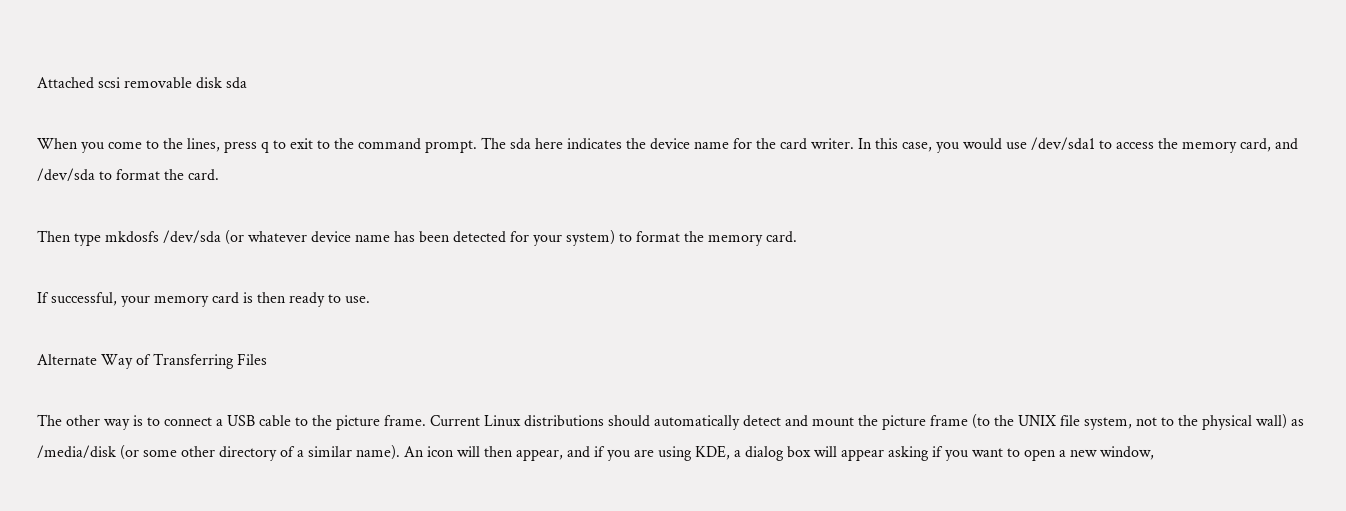Attached scsi removable disk sda

When you come to the lines, press q to exit to the command prompt. The sda here indicates the device name for the card writer. In this case, you would use /dev/sda1 to access the memory card, and /dev/sda to format the card.

Then type mkdosfs /dev/sda (or whatever device name has been detected for your system) to format the memory card.

If successful, your memory card is then ready to use.

Alternate Way of Transferring Files

The other way is to connect a USB cable to the picture frame. Current Linux distributions should automatically detect and mount the picture frame (to the UNIX file system, not to the physical wall) as /media/disk (or some other directory of a similar name). An icon will then appear, and if you are using KDE, a dialog box will appear asking if you want to open a new window,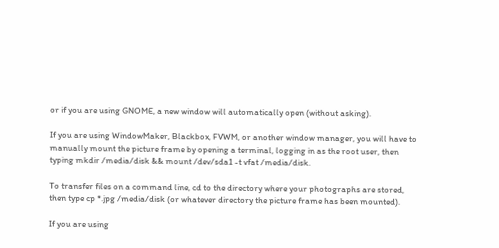or if you are using GNOME, a new window will automatically open (without asking).

If you are using WindowMaker, Blackbox, FVWM, or another window manager, you will have to manually mount the picture frame by opening a terminal, logging in as the root user, then typing mkdir /media/disk && mount /dev/sda1 -t vfat /media/disk.

To transfer files on a command line, cd to the directory where your photographs are stored, then type cp *.jpg /media/disk (or whatever directory the picture frame has been mounted).

If you are using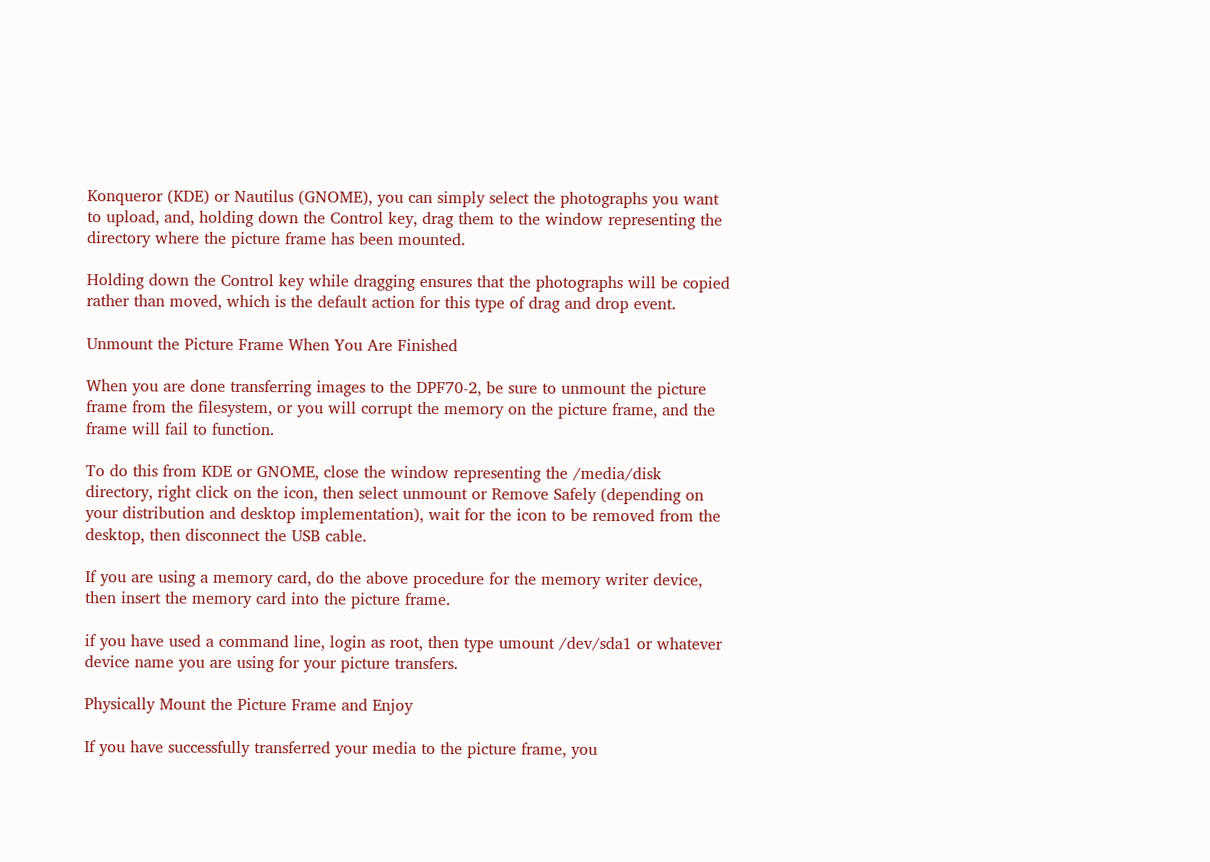Konqueror (KDE) or Nautilus (GNOME), you can simply select the photographs you want to upload, and, holding down the Control key, drag them to the window representing the directory where the picture frame has been mounted.

Holding down the Control key while dragging ensures that the photographs will be copied rather than moved, which is the default action for this type of drag and drop event.

Unmount the Picture Frame When You Are Finished

When you are done transferring images to the DPF70-2, be sure to unmount the picture frame from the filesystem, or you will corrupt the memory on the picture frame, and the frame will fail to function.

To do this from KDE or GNOME, close the window representing the /media/disk directory, right click on the icon, then select unmount or Remove Safely (depending on your distribution and desktop implementation), wait for the icon to be removed from the desktop, then disconnect the USB cable.

If you are using a memory card, do the above procedure for the memory writer device, then insert the memory card into the picture frame.

if you have used a command line, login as root, then type umount /dev/sda1 or whatever device name you are using for your picture transfers.

Physically Mount the Picture Frame and Enjoy

If you have successfully transferred your media to the picture frame, you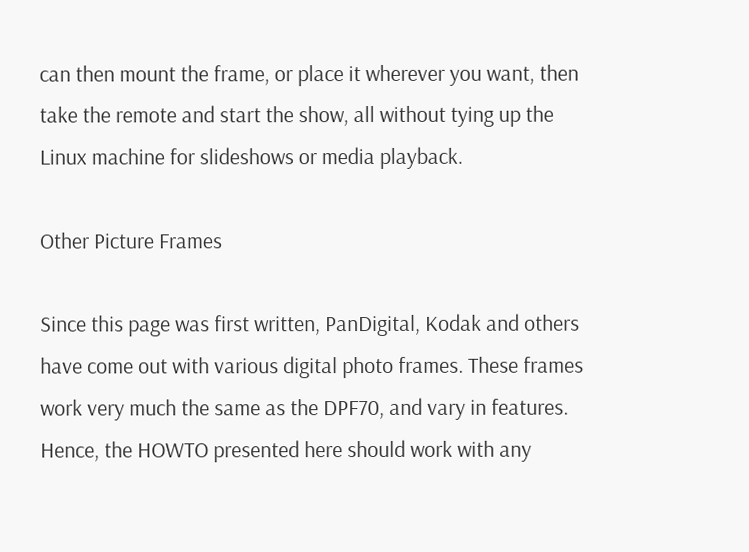can then mount the frame, or place it wherever you want, then take the remote and start the show, all without tying up the Linux machine for slideshows or media playback.

Other Picture Frames

Since this page was first written, PanDigital, Kodak and others have come out with various digital photo frames. These frames work very much the same as the DPF70, and vary in features. Hence, the HOWTO presented here should work with any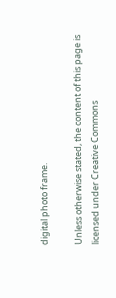digital photo frame.

Unless otherwise stated, the content of this page is licensed under Creative Commons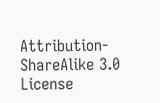Attribution-ShareAlike 3.0 License